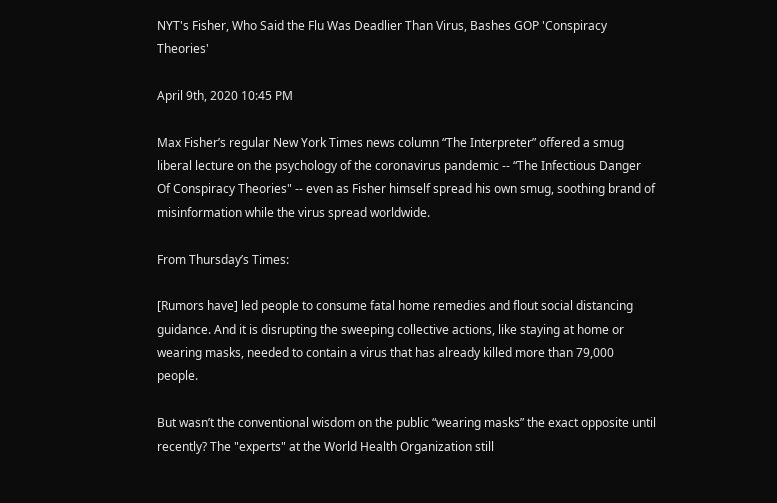NYT's Fisher, Who Said the Flu Was Deadlier Than Virus, Bashes GOP 'Conspiracy Theories'

April 9th, 2020 10:45 PM

Max Fisher’s regular New York Times news column “The Interpreter” offered a smug liberal lecture on the psychology of the coronavirus pandemic -- “The Infectious Danger Of Conspiracy Theories" -- even as Fisher himself spread his own smug, soothing brand of misinformation while the virus spread worldwide.

From Thursday’s Times:

[Rumors have] led people to consume fatal home remedies and flout social distancing guidance. And it is disrupting the sweeping collective actions, like staying at home or wearing masks, needed to contain a virus that has already killed more than 79,000 people.

But wasn’t the conventional wisdom on the public “wearing masks” the exact opposite until recently? The "experts" at the World Health Organization still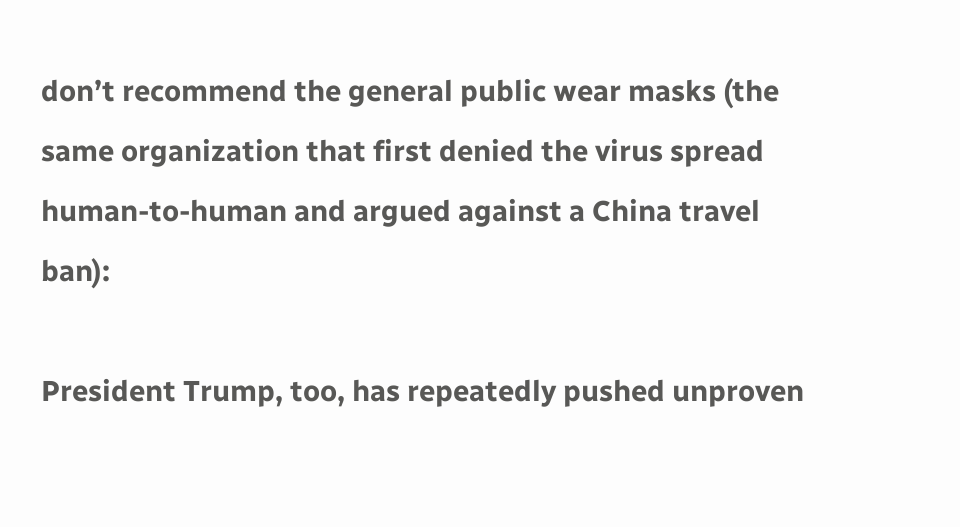don’t recommend the general public wear masks (the same organization that first denied the virus spread human-to-human and argued against a China travel ban):

President Trump, too, has repeatedly pushed unproven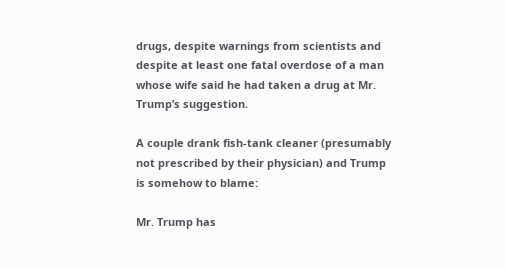drugs, despite warnings from scientists and despite at least one fatal overdose of a man whose wife said he had taken a drug at Mr. Trump’s suggestion.

A couple drank fish-tank cleaner (presumably not prescribed by their physician) and Trump is somehow to blame:

Mr. Trump has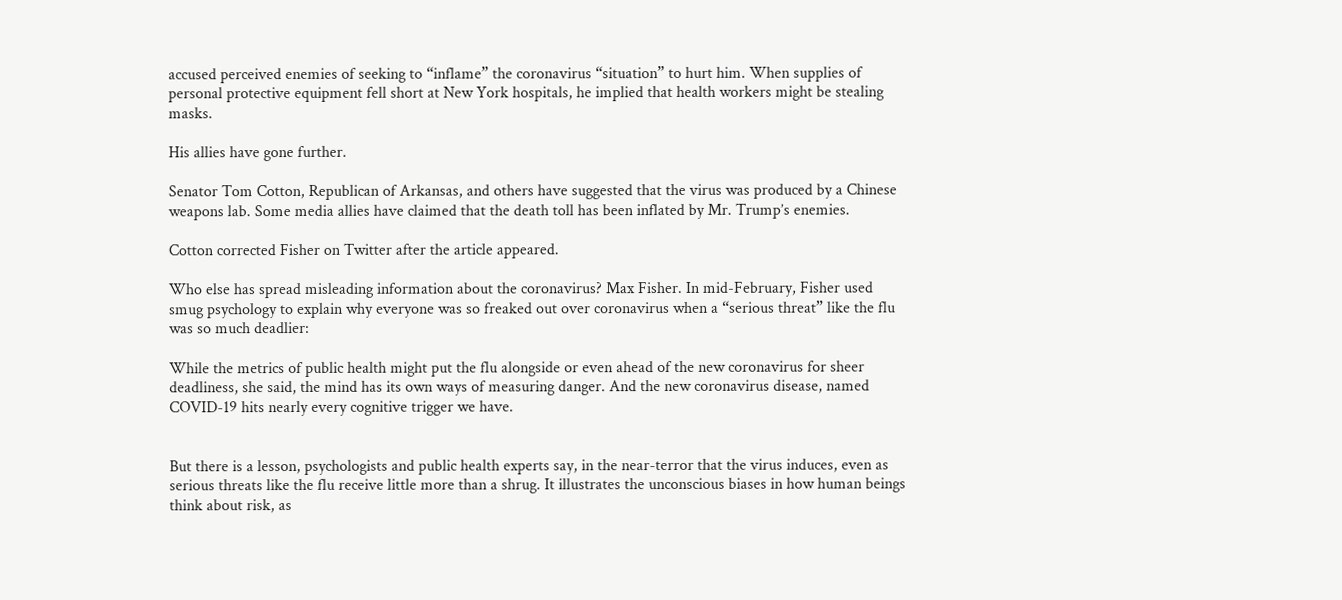accused perceived enemies of seeking to “inflame” the coronavirus “situation” to hurt him. When supplies of personal protective equipment fell short at New York hospitals, he implied that health workers might be stealing masks.

His allies have gone further.

Senator Tom Cotton, Republican of Arkansas, and others have suggested that the virus was produced by a Chinese weapons lab. Some media allies have claimed that the death toll has been inflated by Mr. Trump’s enemies.

Cotton corrected Fisher on Twitter after the article appeared.

Who else has spread misleading information about the coronavirus? Max Fisher. In mid-February, Fisher used smug psychology to explain why everyone was so freaked out over coronavirus when a “serious threat” like the flu was so much deadlier:

While the metrics of public health might put the flu alongside or even ahead of the new coronavirus for sheer deadliness, she said, the mind has its own ways of measuring danger. And the new coronavirus disease, named COVID-19 hits nearly every cognitive trigger we have.


But there is a lesson, psychologists and public health experts say, in the near-terror that the virus induces, even as serious threats like the flu receive little more than a shrug. It illustrates the unconscious biases in how human beings think about risk, as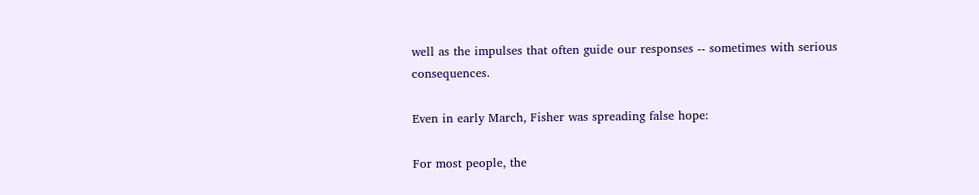well as the impulses that often guide our responses -- sometimes with serious consequences.

Even in early March, Fisher was spreading false hope:

For most people, the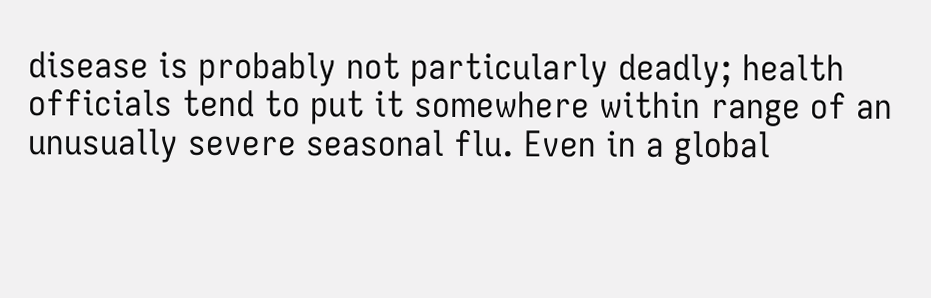disease is probably not particularly deadly; health officials tend to put it somewhere within range of an unusually severe seasonal flu. Even in a global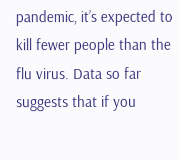pandemic, it’s expected to kill fewer people than the flu virus. Data so far suggests that if you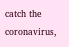catch the coronavirus,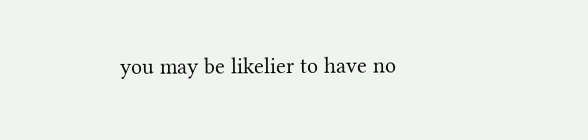you may be likelier to have no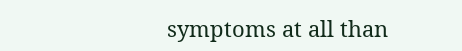symptoms at all than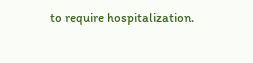to require hospitalization.